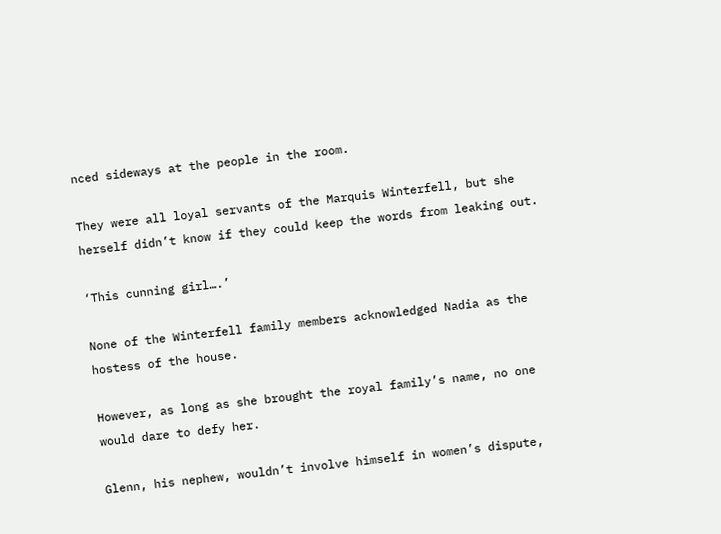nced sideways at the people in the room.

They were all loyal servants of the Marquis Winterfell, but she herself didn’t know if they could keep the words from leaking out.

‘This cunning girl….’

None of the Winterfell family members acknowledged Nadia as the hostess of the house.

However, as long as she brought the royal family’s name, no one would dare to defy her.

Glenn, his nephew, wouldn’t involve himself in women’s dispute,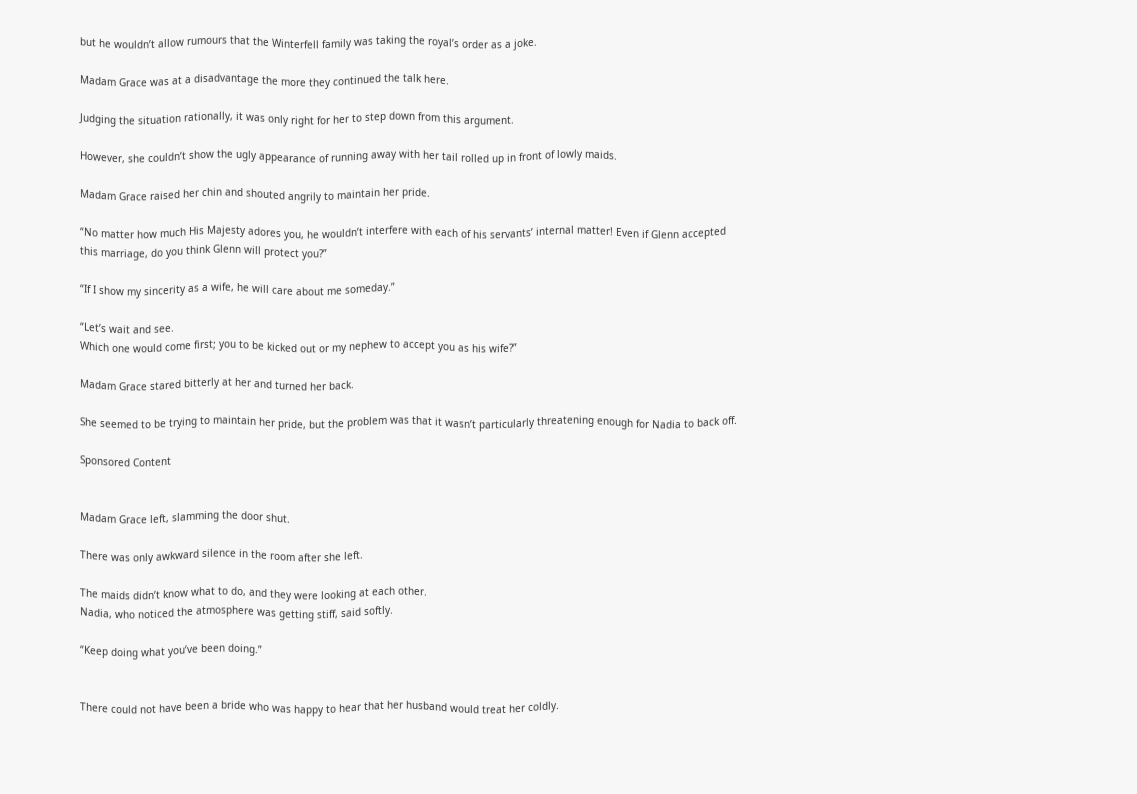but he wouldn’t allow rumours that the Winterfell family was taking the royal’s order as a joke.

Madam Grace was at a disadvantage the more they continued the talk here.

Judging the situation rationally, it was only right for her to step down from this argument.

However, she couldn’t show the ugly appearance of running away with her tail rolled up in front of lowly maids.

Madam Grace raised her chin and shouted angrily to maintain her pride.

“No matter how much His Majesty adores you, he wouldn’t interfere with each of his servants’ internal matter! Even if Glenn accepted this marriage, do you think Glenn will protect you?”

“If I show my sincerity as a wife, he will care about me someday.”

“Let’s wait and see.
Which one would come first; you to be kicked out or my nephew to accept you as his wife?”

Madam Grace stared bitterly at her and turned her back.

She seemed to be trying to maintain her pride, but the problem was that it wasn’t particularly threatening enough for Nadia to back off.

Sponsored Content


Madam Grace left, slamming the door shut.

There was only awkward silence in the room after she left.

The maids didn’t know what to do, and they were looking at each other.
Nadia, who noticed the atmosphere was getting stiff, said softly.

“Keep doing what you’ve been doing.”


There could not have been a bride who was happy to hear that her husband would treat her coldly.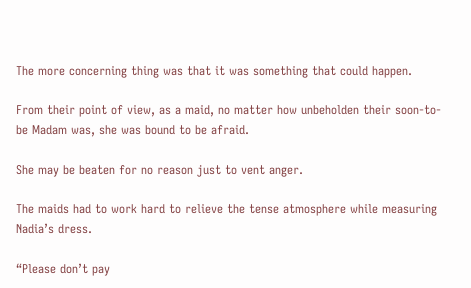The more concerning thing was that it was something that could happen.

From their point of view, as a maid, no matter how unbeholden their soon-to-be Madam was, she was bound to be afraid.

She may be beaten for no reason just to vent anger.

The maids had to work hard to relieve the tense atmosphere while measuring Nadia’s dress.

“Please don’t pay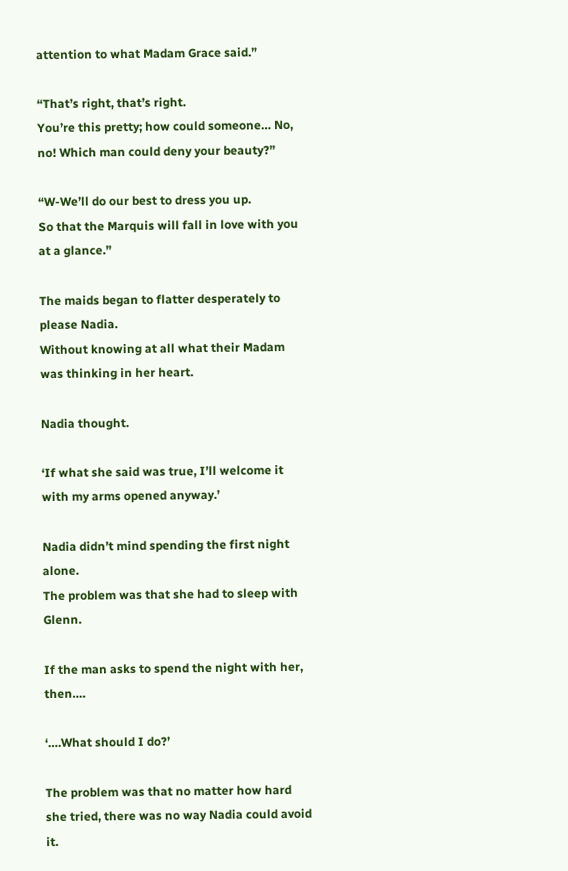attention to what Madam Grace said.”

“That’s right, that’s right.
You’re this pretty; how could someone… No, no! Which man could deny your beauty?”

“W-We’ll do our best to dress you up.
So that the Marquis will fall in love with you at a glance.”

The maids began to flatter desperately to please Nadia.
Without knowing at all what their Madam was thinking in her heart.

Nadia thought.

‘If what she said was true, I’ll welcome it with my arms opened anyway.’

Nadia didn’t mind spending the first night alone.
The problem was that she had to sleep with Glenn.

If the man asks to spend the night with her, then….

‘….What should I do?’

The problem was that no matter how hard she tried, there was no way Nadia could avoid it.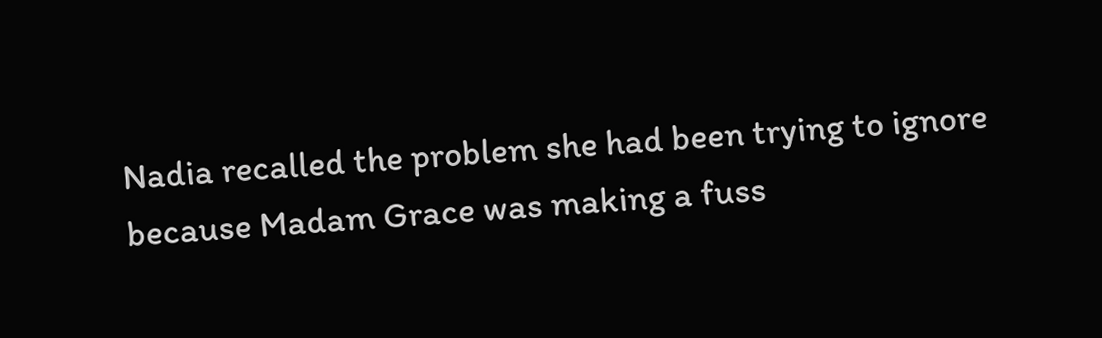Nadia recalled the problem she had been trying to ignore because Madam Grace was making a fuss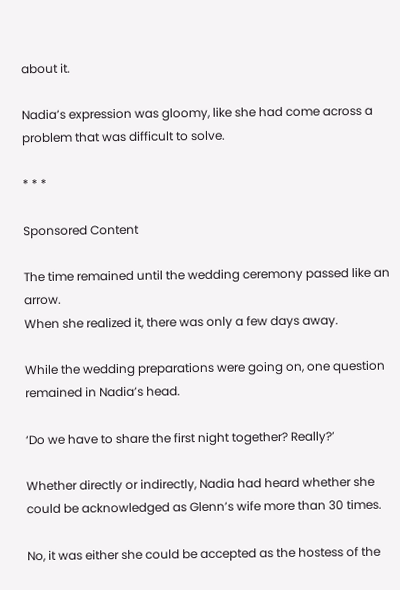about it.

Nadia’s expression was gloomy, like she had come across a problem that was difficult to solve.

* * *

Sponsored Content

The time remained until the wedding ceremony passed like an arrow.
When she realized it, there was only a few days away.

While the wedding preparations were going on, one question remained in Nadia’s head.

‘Do we have to share the first night together? Really?’

Whether directly or indirectly, Nadia had heard whether she could be acknowledged as Glenn’s wife more than 30 times.

No, it was either she could be accepted as the hostess of the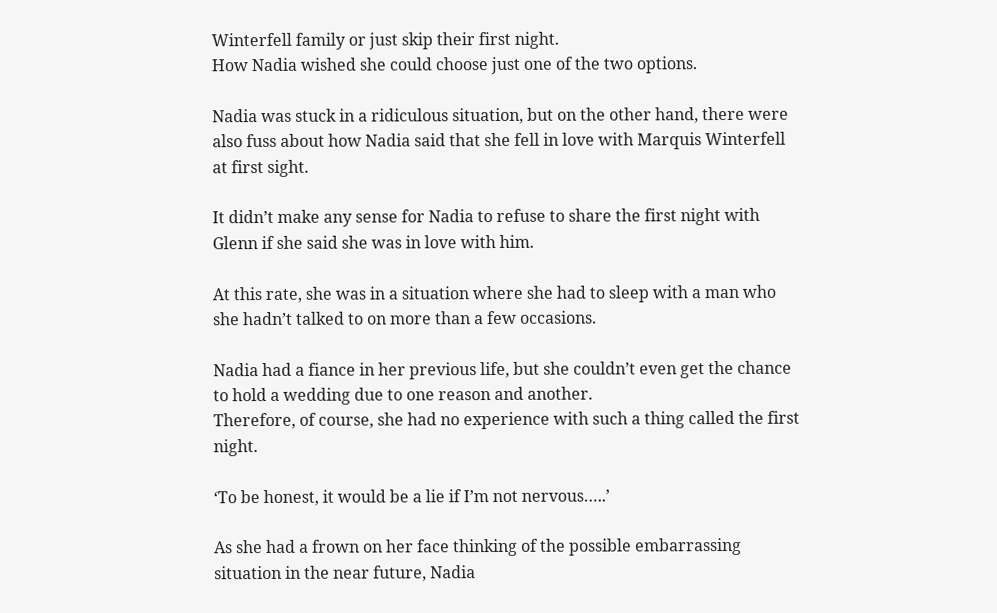Winterfell family or just skip their first night.
How Nadia wished she could choose just one of the two options.

Nadia was stuck in a ridiculous situation, but on the other hand, there were also fuss about how Nadia said that she fell in love with Marquis Winterfell at first sight.

It didn’t make any sense for Nadia to refuse to share the first night with Glenn if she said she was in love with him.

At this rate, she was in a situation where she had to sleep with a man who she hadn’t talked to on more than a few occasions.

Nadia had a fiance in her previous life, but she couldn’t even get the chance to hold a wedding due to one reason and another.
Therefore, of course, she had no experience with such a thing called the first night.

‘To be honest, it would be a lie if I’m not nervous…..’

As she had a frown on her face thinking of the possible embarrassing situation in the near future, Nadia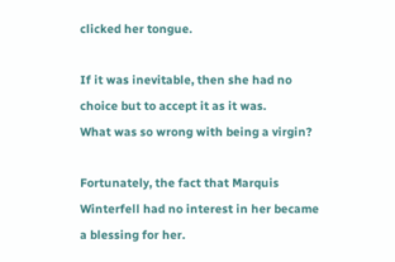clicked her tongue.

If it was inevitable, then she had no choice but to accept it as it was.
What was so wrong with being a virgin?

Fortunately, the fact that Marquis Winterfell had no interest in her became a blessing for her.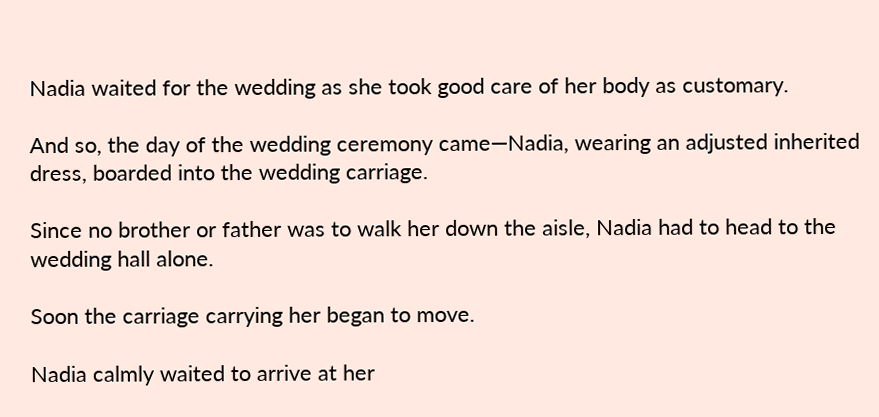Nadia waited for the wedding as she took good care of her body as customary.

And so, the day of the wedding ceremony came—Nadia, wearing an adjusted inherited dress, boarded into the wedding carriage.

Since no brother or father was to walk her down the aisle, Nadia had to head to the wedding hall alone.

Soon the carriage carrying her began to move.

Nadia calmly waited to arrive at her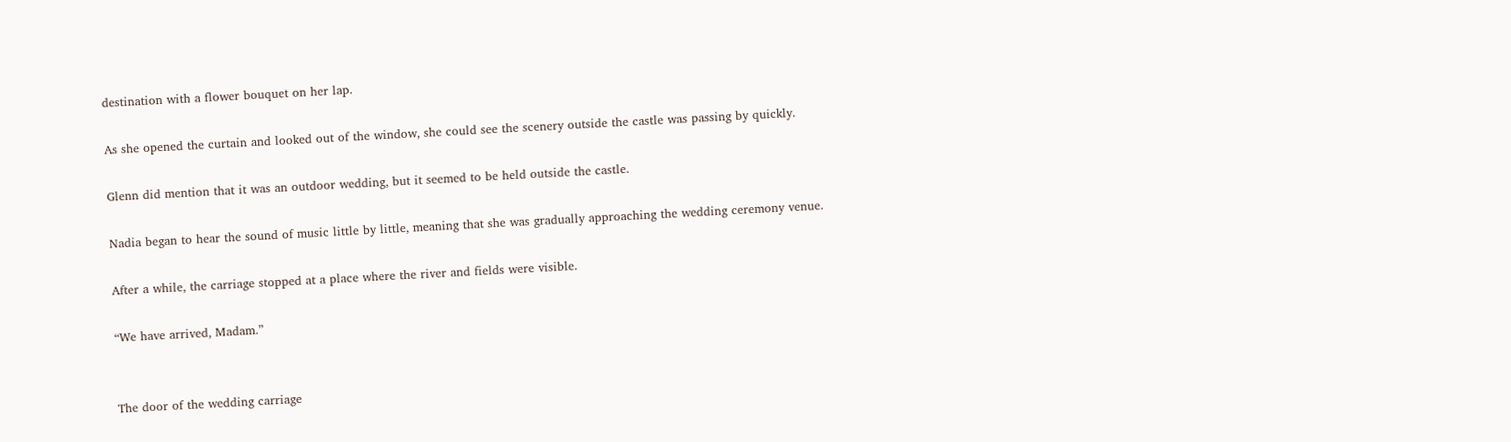destination with a flower bouquet on her lap.

As she opened the curtain and looked out of the window, she could see the scenery outside the castle was passing by quickly.

Glenn did mention that it was an outdoor wedding, but it seemed to be held outside the castle.

Nadia began to hear the sound of music little by little, meaning that she was gradually approaching the wedding ceremony venue.

After a while, the carriage stopped at a place where the river and fields were visible.

“We have arrived, Madam.”


The door of the wedding carriage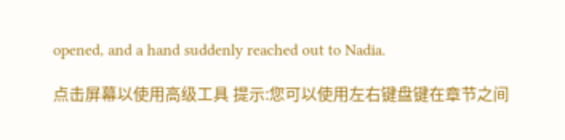opened, and a hand suddenly reached out to Nadia.

点击屏幕以使用高级工具 提示:您可以使用左右键盘键在章节之间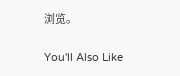浏览。

You'll Also Like